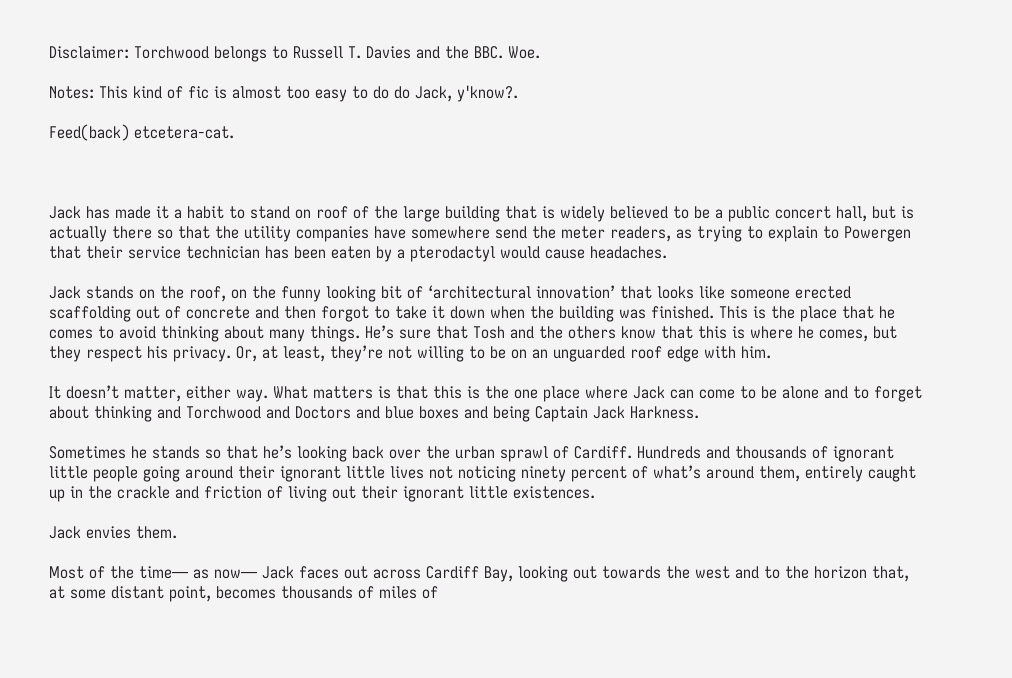Disclaimer: Torchwood belongs to Russell T. Davies and the BBC. Woe.

Notes: This kind of fic is almost too easy to do do Jack, y'know?.

Feed(back) etcetera-cat.



Jack has made it a habit to stand on roof of the large building that is widely believed to be a public concert hall, but is actually there so that the utility companies have somewhere send the meter readers, as trying to explain to Powergen that their service technician has been eaten by a pterodactyl would cause headaches.

Jack stands on the roof, on the funny looking bit of ‘architectural innovation’ that looks like someone erected scaffolding out of concrete and then forgot to take it down when the building was finished. This is the place that he comes to avoid thinking about many things. He’s sure that Tosh and the others know that this is where he comes, but they respect his privacy. Or, at least, they’re not willing to be on an unguarded roof edge with him.

It doesn’t matter, either way. What matters is that this is the one place where Jack can come to be alone and to forget about thinking and Torchwood and Doctors and blue boxes and being Captain Jack Harkness.

Sometimes he stands so that he’s looking back over the urban sprawl of Cardiff. Hundreds and thousands of ignorant little people going around their ignorant little lives not noticing ninety percent of what’s around them, entirely caught up in the crackle and friction of living out their ignorant little existences.

Jack envies them.

Most of the time— as now— Jack faces out across Cardiff Bay, looking out towards the west and to the horizon that, at some distant point, becomes thousands of miles of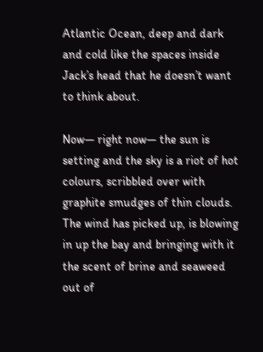Atlantic Ocean, deep and dark and cold like the spaces inside Jack’s head that he doesn’t want to think about.

Now— right now— the sun is setting and the sky is a riot of hot colours, scribbled over with graphite smudges of thin clouds. The wind has picked up, is blowing in up the bay and bringing with it the scent of brine and seaweed out of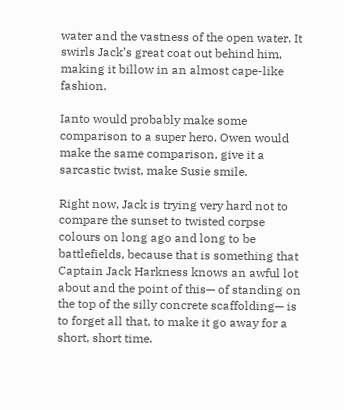water and the vastness of the open water. It swirls Jack’s great coat out behind him, making it billow in an almost cape-like fashion.

Ianto would probably make some comparison to a super hero. Owen would make the same comparison, give it a sarcastic twist, make Susie smile.

Right now, Jack is trying very hard not to compare the sunset to twisted corpse colours on long ago and long to be battlefields, because that is something that Captain Jack Harkness knows an awful lot about and the point of this— of standing on the top of the silly concrete scaffolding— is to forget all that, to make it go away for a short, short time.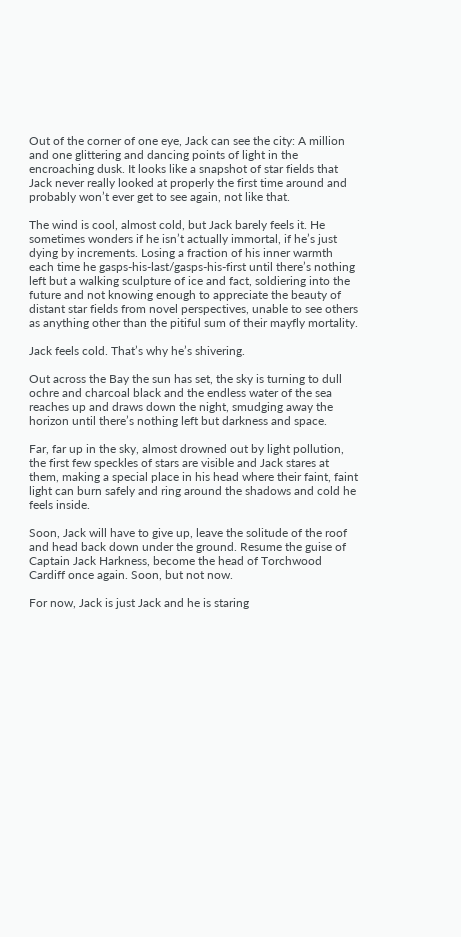Out of the corner of one eye, Jack can see the city: A million and one glittering and dancing points of light in the encroaching dusk. It looks like a snapshot of star fields that Jack never really looked at properly the first time around and probably won’t ever get to see again, not like that.

The wind is cool, almost cold, but Jack barely feels it. He sometimes wonders if he isn’t actually immortal, if he’s just dying by increments. Losing a fraction of his inner warmth each time he gasps-his-last/gasps-his-first until there’s nothing left but a walking sculpture of ice and fact, soldiering into the future and not knowing enough to appreciate the beauty of distant star fields from novel perspectives, unable to see others as anything other than the pitiful sum of their mayfly mortality.

Jack feels cold. That’s why he’s shivering.

Out across the Bay the sun has set, the sky is turning to dull ochre and charcoal black and the endless water of the sea reaches up and draws down the night, smudging away the horizon until there’s nothing left but darkness and space.

Far, far up in the sky, almost drowned out by light pollution, the first few speckles of stars are visible and Jack stares at them, making a special place in his head where their faint, faint light can burn safely and ring around the shadows and cold he feels inside.

Soon, Jack will have to give up, leave the solitude of the roof and head back down under the ground. Resume the guise of Captain Jack Harkness, become the head of Torchwood Cardiff once again. Soon, but not now.

For now, Jack is just Jack and he is staring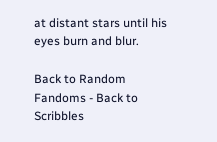at distant stars until his eyes burn and blur.

Back to Random Fandoms - Back to Scribbles